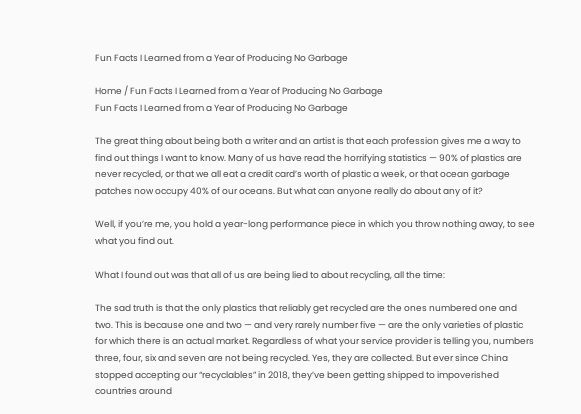Fun Facts I Learned from a Year of Producing No Garbage

Home / Fun Facts I Learned from a Year of Producing No Garbage
Fun Facts I Learned from a Year of Producing No Garbage

The great thing about being both a writer and an artist is that each profession gives me a way to find out things I want to know. Many of us have read the horrifying statistics — 90% of plastics are never recycled, or that we all eat a credit card’s worth of plastic a week, or that ocean garbage patches now occupy 40% of our oceans. But what can anyone really do about any of it?

Well, if you’re me, you hold a year-long performance piece in which you throw nothing away, to see what you find out.

What I found out was that all of us are being lied to about recycling, all the time:

The sad truth is that the only plastics that reliably get recycled are the ones numbered one and two. This is because one and two — and very rarely number five — are the only varieties of plastic for which there is an actual market. Regardless of what your service provider is telling you, numbers three, four, six and seven are not being recycled. Yes, they are collected. But ever since China stopped accepting our “recyclables” in 2018, they’ve been getting shipped to impoverished countries around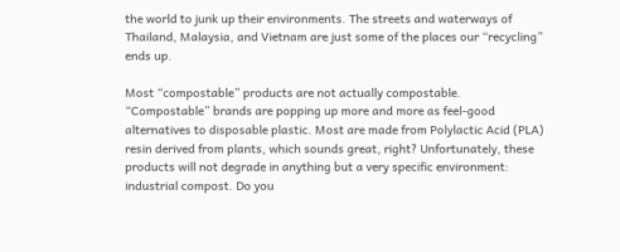the world to junk up their environments. The streets and waterways of Thailand, Malaysia, and Vietnam are just some of the places our “recycling” ends up.

Most “compostable” products are not actually compostable. “Compostable” brands are popping up more and more as feel-good alternatives to disposable plastic. Most are made from Polylactic Acid (PLA) resin derived from plants, which sounds great, right? Unfortunately, these products will not degrade in anything but a very specific environment: industrial compost. Do you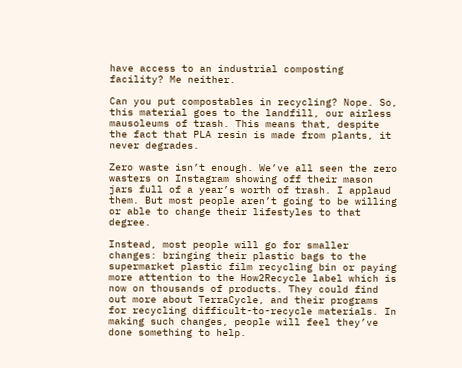have access to an industrial composting facility? Me neither.

Can you put compostables in recycling? Nope. So, this material goes to the landfill, our airless mausoleums of trash. This means that, despite the fact that PLA resin is made from plants, it never degrades.

Zero waste isn’t enough. We’ve all seen the zero wasters on Instagram showing off their mason jars full of a year’s worth of trash. I applaud them. But most people aren’t going to be willing or able to change their lifestyles to that degree.

Instead, most people will go for smaller changes: bringing their plastic bags to the supermarket plastic film recycling bin or paying more attention to the How2Recycle label which is now on thousands of products. They could find out more about TerraCycle, and their programs for recycling difficult-to-recycle materials. In making such changes, people will feel they’ve done something to help.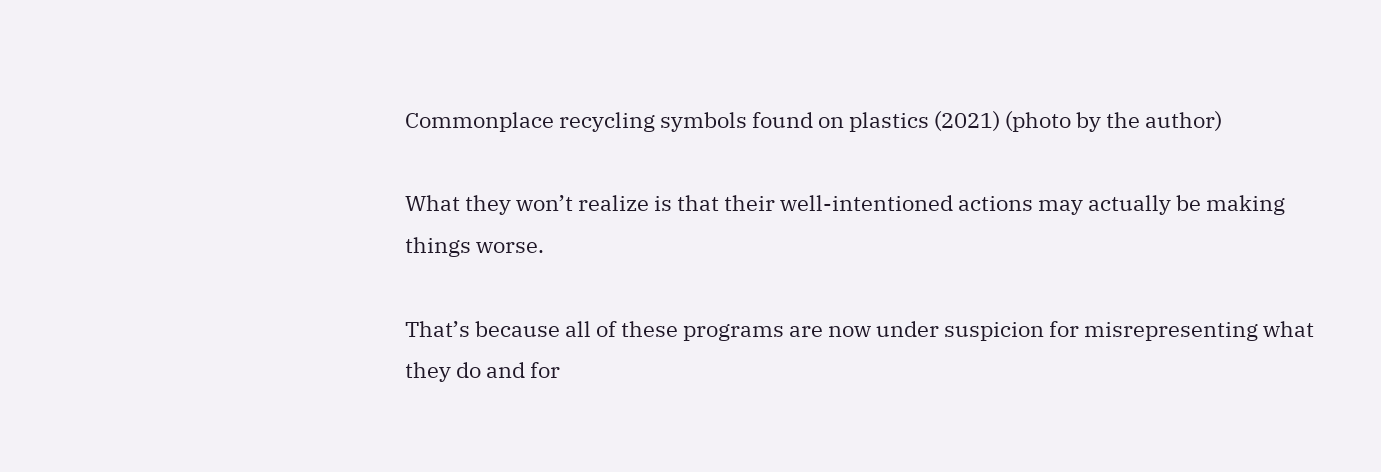Commonplace recycling symbols found on plastics (2021) (photo by the author)

What they won’t realize is that their well-intentioned actions may actually be making things worse.

That’s because all of these programs are now under suspicion for misrepresenting what they do and for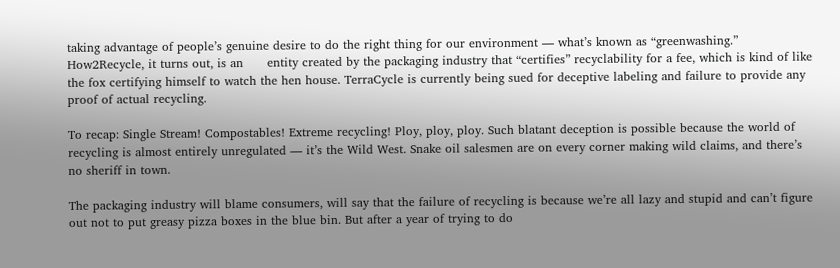taking advantage of people’s genuine desire to do the right thing for our environment — what’s known as “greenwashing.” How2Recycle, it turns out, is an      entity created by the packaging industry that “certifies” recyclability for a fee, which is kind of like the fox certifying himself to watch the hen house. TerraCycle is currently being sued for deceptive labeling and failure to provide any proof of actual recycling.

To recap: Single Stream! Compostables! Extreme recycling! Ploy, ploy, ploy. Such blatant deception is possible because the world of recycling is almost entirely unregulated — it’s the Wild West. Snake oil salesmen are on every corner making wild claims, and there’s no sheriff in town.

The packaging industry will blame consumers, will say that the failure of recycling is because we’re all lazy and stupid and can’t figure out not to put greasy pizza boxes in the blue bin. But after a year of trying to do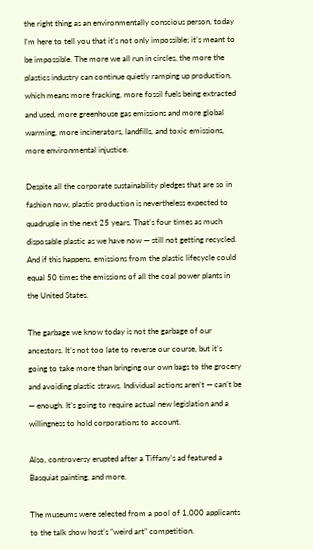the right thing as an environmentally conscious person, today I’m here to tell you that it’s not only impossible; it’s meant to be impossible. The more we all run in circles, the more the plastics industry can continue quietly ramping up production, which means more fracking, more fossil fuels being extracted and used, more greenhouse gas emissions and more global warming, more incinerators, landfills, and toxic emissions, more environmental injustice.

Despite all the corporate sustainability pledges that are so in fashion now, plastic production is nevertheless expected to quadruple in the next 25 years. That’s four times as much disposable plastic as we have now — still not getting recycled. And if this happens, emissions from the plastic lifecycle could equal 50 times the emissions of all the coal power plants in the United States.

The garbage we know today is not the garbage of our ancestors. It’s not too late to reverse our course, but it’s going to take more than bringing our own bags to the grocery and avoiding plastic straws. Individual actions aren’t — can’t be — enough. It’s going to require actual new legislation and a willingness to hold corporations to account.

Also, controversy erupted after a Tiffany’s ad featured a Basquiat painting, and more.

The museums were selected from a pool of 1,000 applicants to the talk show host’s “weird art” competition.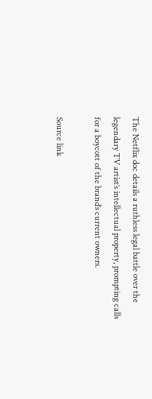The Netflix doc details a ruthless legal battle over the legendary TV artist’s intellectual property, prompting calls for a boycott of the brand’s current owners.

Source link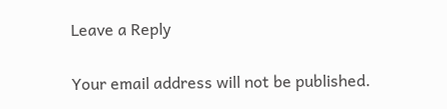Leave a Reply

Your email address will not be published.